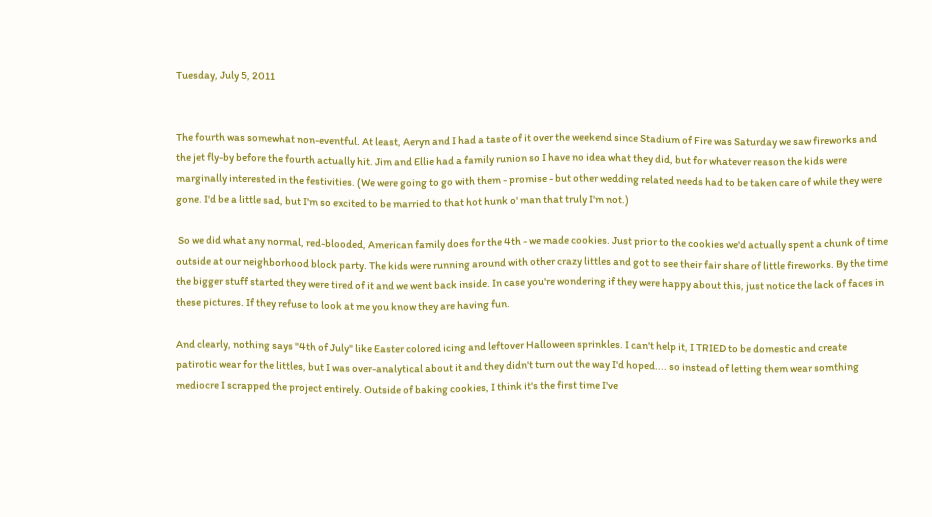Tuesday, July 5, 2011


The fourth was somewhat non-eventful. At least, Aeryn and I had a taste of it over the weekend since Stadium of Fire was Saturday we saw fireworks and the jet fly-by before the fourth actually hit. Jim and Ellie had a family runion so I have no idea what they did, but for whatever reason the kids were marginally interested in the festivities. (We were going to go with them - promise - but other wedding related needs had to be taken care of while they were gone. I'd be a little sad, but I'm so excited to be married to that hot hunk o' man that truly I'm not.)

 So we did what any normal, red-blooded, American family does for the 4th - we made cookies. Just prior to the cookies we'd actually spent a chunk of time outside at our neighborhood block party. The kids were running around with other crazy littles and got to see their fair share of little fireworks. By the time the bigger stuff started they were tired of it and we went back inside. In case you're wondering if they were happy about this, just notice the lack of faces in these pictures. If they refuse to look at me you know they are having fun.

And clearly, nothing says "4th of July" like Easter colored icing and leftover Halloween sprinkles. I can't help it, I TRIED to be domestic and create patirotic wear for the littles, but I was over-analytical about it and they didn't turn out the way I'd hoped.... so instead of letting them wear somthing mediocre I scrapped the project entirely. Outside of baking cookies, I think it's the first time I've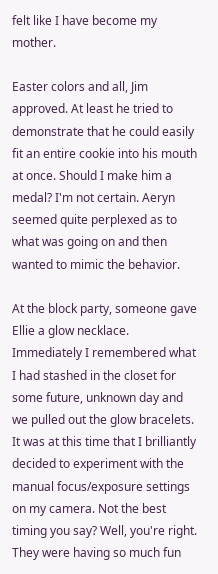felt like I have become my mother.

Easter colors and all, Jim approved. At least he tried to demonstrate that he could easily fit an entire cookie into his mouth at once. Should I make him a medal? I'm not certain. Aeryn seemed quite perplexed as to what was going on and then wanted to mimic the behavior.

At the block party, someone gave Ellie a glow necklace. Immediately I remembered what I had stashed in the closet for some future, unknown day and we pulled out the glow bracelets. It was at this time that I brilliantly decided to experiment with the manual focus/exposure settings on my camera. Not the best timing you say? Well, you're right. They were having so much fun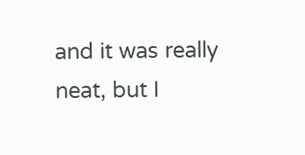and it was really neat, but I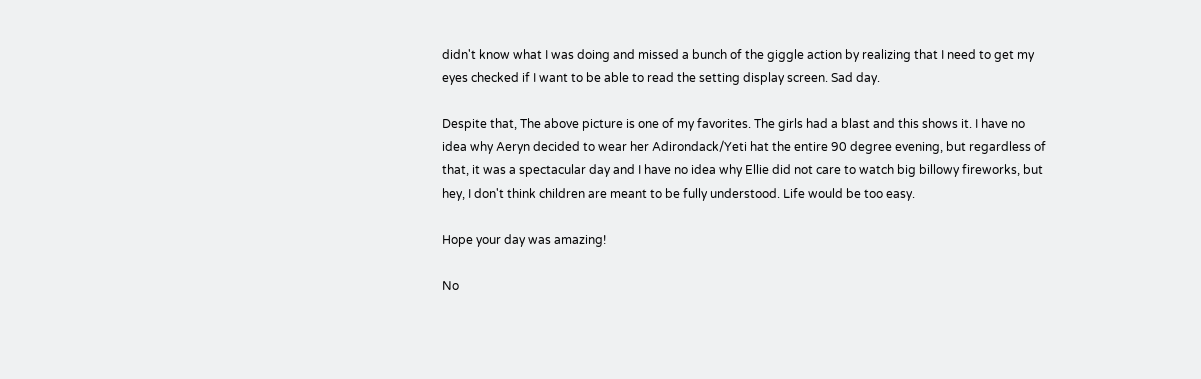didn't know what I was doing and missed a bunch of the giggle action by realizing that I need to get my eyes checked if I want to be able to read the setting display screen. Sad day.

Despite that, The above picture is one of my favorites. The girls had a blast and this shows it. I have no idea why Aeryn decided to wear her Adirondack/Yeti hat the entire 90 degree evening, but regardless of that, it was a spectacular day and I have no idea why Ellie did not care to watch big billowy fireworks, but hey, I don't think children are meant to be fully understood. Life would be too easy.

Hope your day was amazing!

No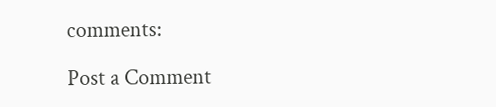comments:

Post a Comment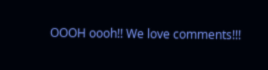OOOH oooh!! We love comments!!!